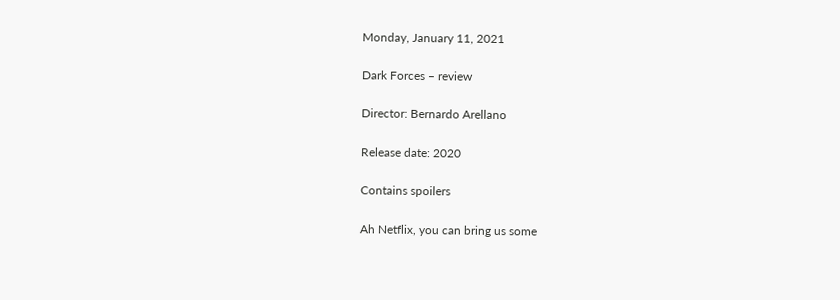Monday, January 11, 2021

Dark Forces – review

Director: Bernardo Arellano

Release date: 2020

Contains spoilers

Ah Netflix, you can bring us some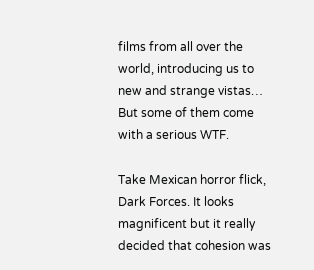films from all over the world, introducing us to new and strange vistas… But some of them come with a serious WTF.

Take Mexican horror flick, Dark Forces. It looks magnificent but it really decided that cohesion was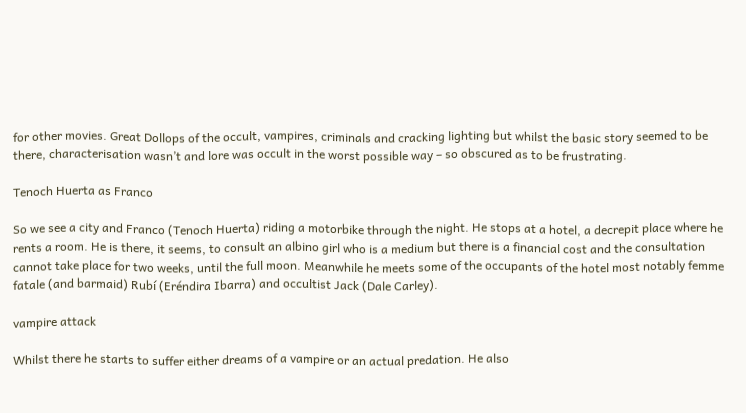for other movies. Great Dollops of the occult, vampires, criminals and cracking lighting but whilst the basic story seemed to be there, characterisation wasn’t and lore was occult in the worst possible way – so obscured as to be frustrating.

Tenoch Huerta as Franco

So we see a city and Franco (Tenoch Huerta) riding a motorbike through the night. He stops at a hotel, a decrepit place where he rents a room. He is there, it seems, to consult an albino girl who is a medium but there is a financial cost and the consultation cannot take place for two weeks, until the full moon. Meanwhile he meets some of the occupants of the hotel most notably femme fatale (and barmaid) Rubí (Eréndira Ibarra) and occultist Jack (Dale Carley).

vampire attack

Whilst there he starts to suffer either dreams of a vampire or an actual predation. He also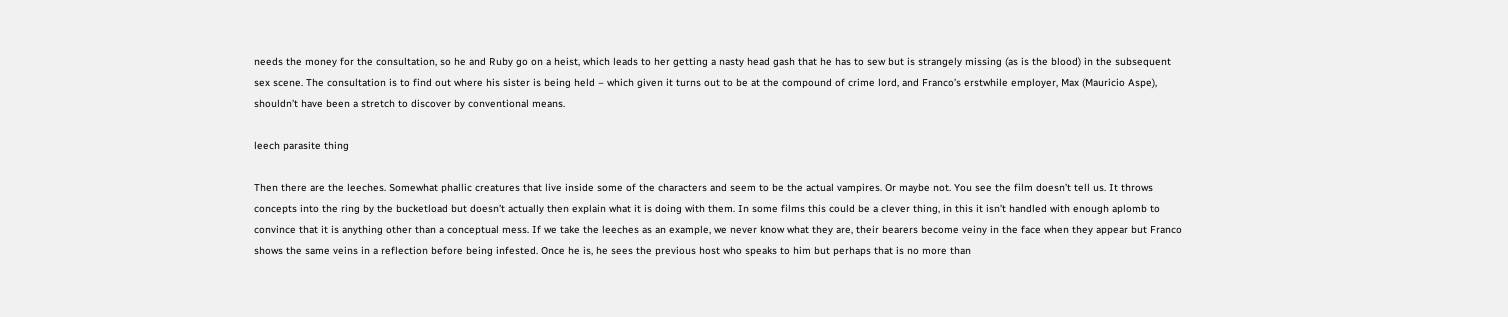needs the money for the consultation, so he and Ruby go on a heist, which leads to her getting a nasty head gash that he has to sew but is strangely missing (as is the blood) in the subsequent sex scene. The consultation is to find out where his sister is being held – which given it turns out to be at the compound of crime lord, and Franco’s erstwhile employer, Max (Mauricio Aspe), shouldn’t have been a stretch to discover by conventional means.

leech parasite thing

Then there are the leeches. Somewhat phallic creatures that live inside some of the characters and seem to be the actual vampires. Or maybe not. You see the film doesn’t tell us. It throws concepts into the ring by the bucketload but doesn’t actually then explain what it is doing with them. In some films this could be a clever thing, in this it isn’t handled with enough aplomb to convince that it is anything other than a conceptual mess. If we take the leeches as an example, we never know what they are, their bearers become veiny in the face when they appear but Franco shows the same veins in a reflection before being infested. Once he is, he sees the previous host who speaks to him but perhaps that is no more than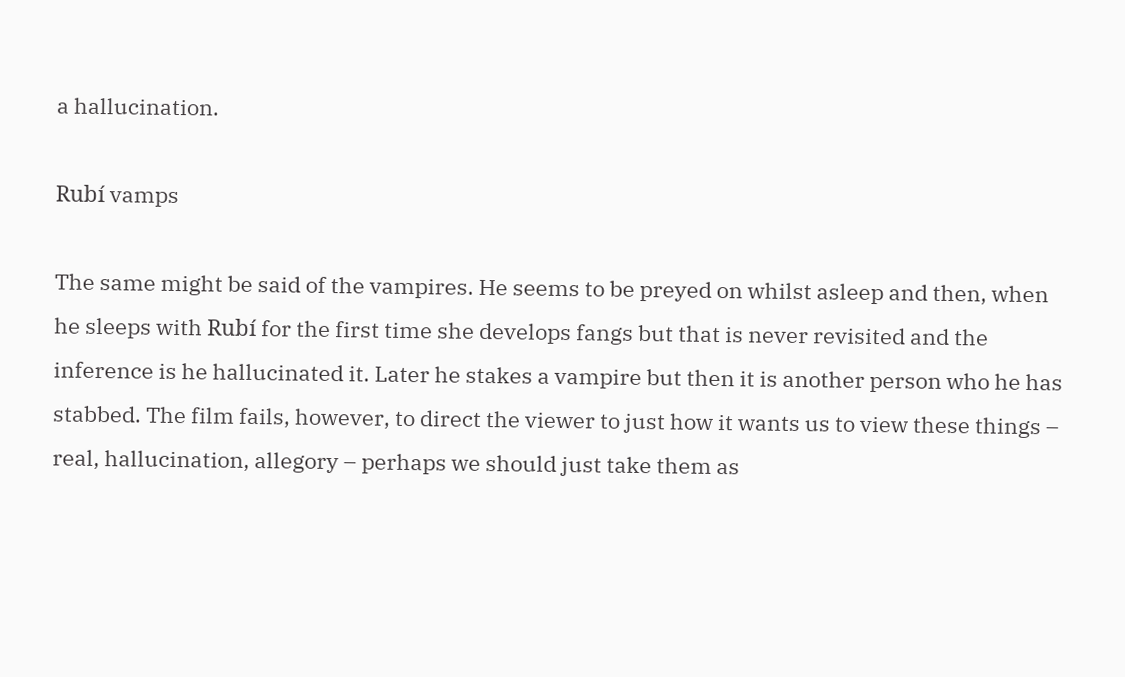a hallucination.

Rubí vamps

The same might be said of the vampires. He seems to be preyed on whilst asleep and then, when he sleeps with Rubí for the first time she develops fangs but that is never revisited and the inference is he hallucinated it. Later he stakes a vampire but then it is another person who he has stabbed. The film fails, however, to direct the viewer to just how it wants us to view these things – real, hallucination, allegory – perhaps we should just take them as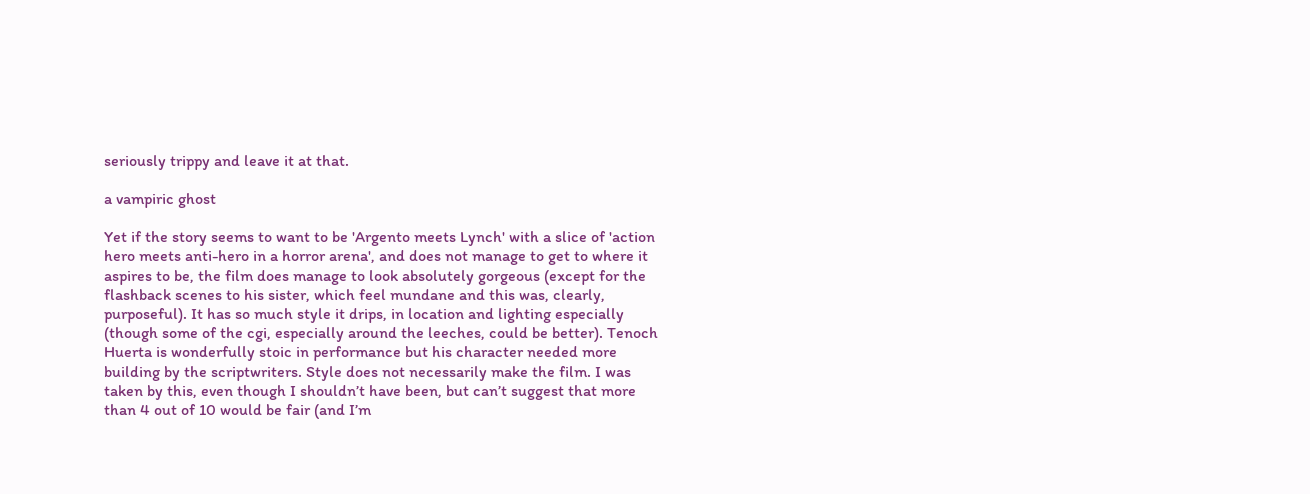seriously trippy and leave it at that.

a vampiric ghost

Yet if the story seems to want to be 'Argento meets Lynch' with a slice of 'action hero meets anti-hero in a horror arena', and does not manage to get to where it aspires to be, the film does manage to look absolutely gorgeous (except for the flashback scenes to his sister, which feel mundane and this was, clearly, purposeful). It has so much style it drips, in location and lighting especially (though some of the cgi, especially around the leeches, could be better). Tenoch Huerta is wonderfully stoic in performance but his character needed more building by the scriptwriters. Style does not necessarily make the film. I was taken by this, even though I shouldn’t have been, but can’t suggest that more than 4 out of 10 would be fair (and I’m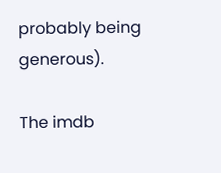probably being generous).

The imdb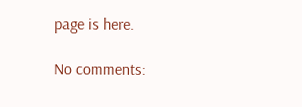page is here.

No comments: